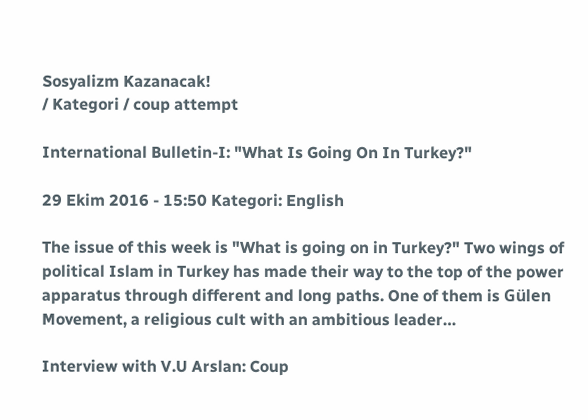Sosyalizm Kazanacak!
/ Kategori / coup attempt

International Bulletin-I: "What Is Going On In Turkey?"

29 Ekim 2016 - 15:50 Kategori: English

The issue of this week is "What is going on in Turkey?" Two wings of political Islam in Turkey has made their way to the top of the power apparatus through different and long paths. One of them is Gülen Movement, a religious cult with an ambitious leader…

Interview with V.U Arslan: Coup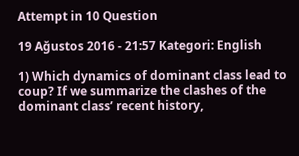Attempt in 10 Question

19 Ağustos 2016 - 21:57 Kategori: English

1) Which dynamics of dominant class lead to coup? If we summarize the clashes of the dominant class’ recent history,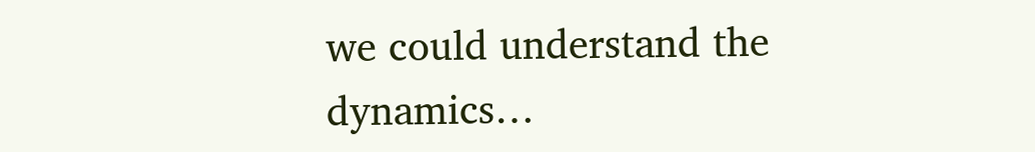we could understand the dynamics…